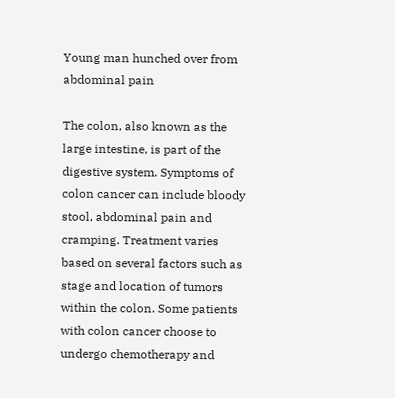Young man hunched over from abdominal pain

The colon, also known as the large intestine, is part of the digestive system. Symptoms of colon cancer can include bloody stool, abdominal pain and cramping. Treatment varies based on several factors such as stage and location of tumors within the colon. Some patients with colon cancer choose to undergo chemotherapy and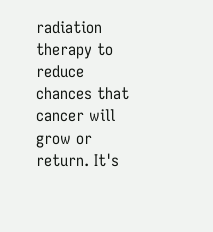radiation therapy to reduce chances that cancer will grow or return. It's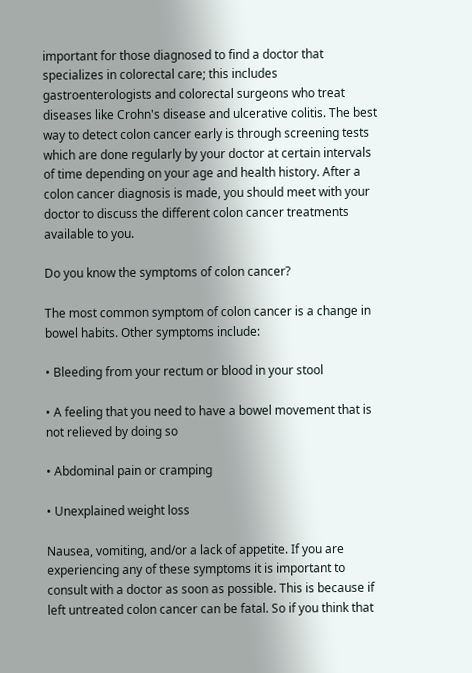important for those diagnosed to find a doctor that specializes in colorectal care; this includes gastroenterologists and colorectal surgeons who treat diseases like Crohn's disease and ulcerative colitis. The best way to detect colon cancer early is through screening tests which are done regularly by your doctor at certain intervals of time depending on your age and health history. After a colon cancer diagnosis is made, you should meet with your doctor to discuss the different colon cancer treatments available to you.

Do you know the symptoms of colon cancer?

The most common symptom of colon cancer is a change in bowel habits. Other symptoms include:

• Bleeding from your rectum or blood in your stool

• A feeling that you need to have a bowel movement that is not relieved by doing so

• Abdominal pain or cramping

• Unexplained weight loss

Nausea, vomiting, and/or a lack of appetite. If you are experiencing any of these symptoms it is important to consult with a doctor as soon as possible. This is because if left untreated colon cancer can be fatal. So if you think that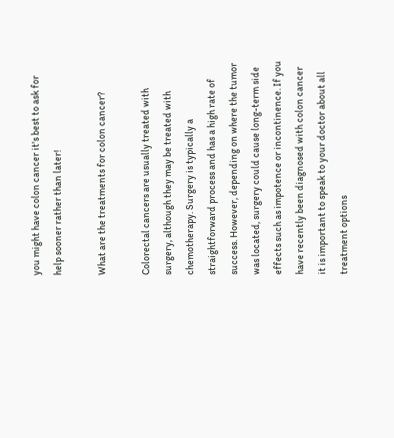you might have colon cancer it's best to ask for help sooner rather than later!

What are the treatments for colon cancer?

Colorectal cancers are usually treated with surgery, although they may be treated with chemotherapy. Surgery is typically a straightforward process and has a high rate of success. However, depending on where the tumor was located, surgery could cause long-term side effects such as impotence or incontinence. If you have recently been diagnosed with colon cancer it is important to speak to your doctor about all treatment options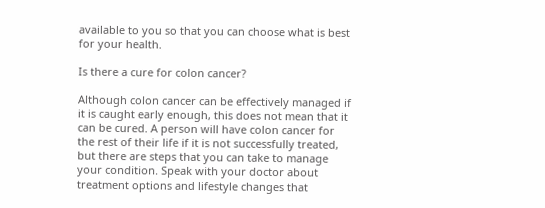available to you so that you can choose what is best for your health.

Is there a cure for colon cancer?

Although colon cancer can be effectively managed if it is caught early enough, this does not mean that it can be cured. A person will have colon cancer for the rest of their life if it is not successfully treated, but there are steps that you can take to manage your condition. Speak with your doctor about treatment options and lifestyle changes that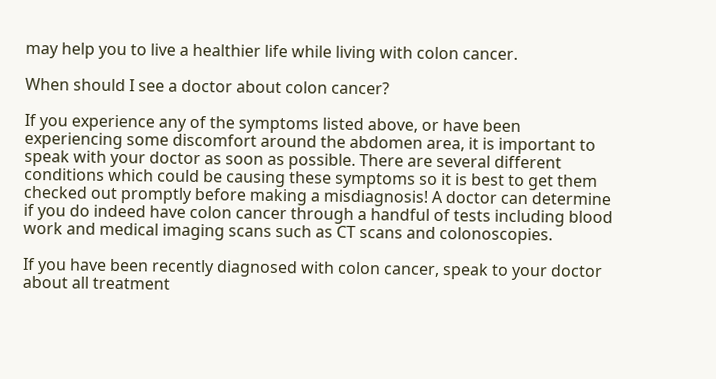may help you to live a healthier life while living with colon cancer.

When should I see a doctor about colon cancer?

If you experience any of the symptoms listed above, or have been experiencing some discomfort around the abdomen area, it is important to speak with your doctor as soon as possible. There are several different conditions which could be causing these symptoms so it is best to get them checked out promptly before making a misdiagnosis! A doctor can determine if you do indeed have colon cancer through a handful of tests including blood work and medical imaging scans such as CT scans and colonoscopies.

If you have been recently diagnosed with colon cancer, speak to your doctor about all treatment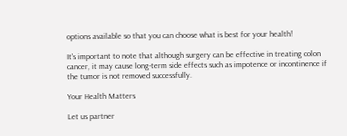options available so that you can choose what is best for your health!

It's important to note that although surgery can be effective in treating colon cancer, it may cause long-term side effects such as impotence or incontinence if the tumor is not removed successfully.

Your Health Matters

Let us partner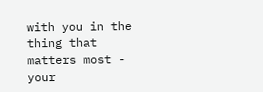with you in the thing that matters most - your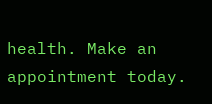health. Make an appointment today.